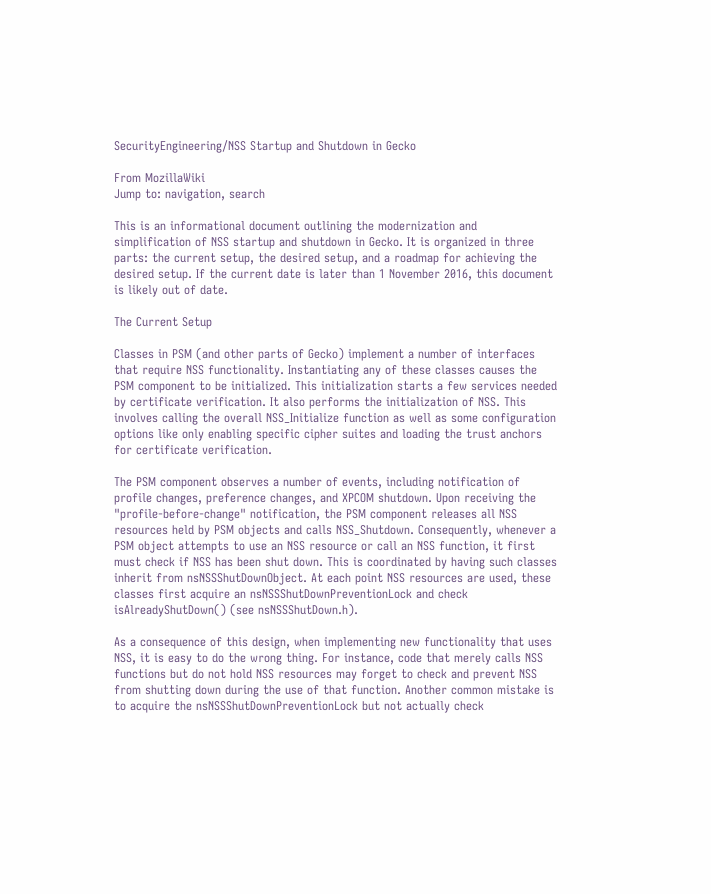SecurityEngineering/NSS Startup and Shutdown in Gecko

From MozillaWiki
Jump to: navigation, search

This is an informational document outlining the modernization and simplification of NSS startup and shutdown in Gecko. It is organized in three parts: the current setup, the desired setup, and a roadmap for achieving the desired setup. If the current date is later than 1 November 2016, this document is likely out of date.

The Current Setup

Classes in PSM (and other parts of Gecko) implement a number of interfaces that require NSS functionality. Instantiating any of these classes causes the PSM component to be initialized. This initialization starts a few services needed by certificate verification. It also performs the initialization of NSS. This involves calling the overall NSS_Initialize function as well as some configuration options like only enabling specific cipher suites and loading the trust anchors for certificate verification.

The PSM component observes a number of events, including notification of profile changes, preference changes, and XPCOM shutdown. Upon receiving the "profile-before-change" notification, the PSM component releases all NSS resources held by PSM objects and calls NSS_Shutdown. Consequently, whenever a PSM object attempts to use an NSS resource or call an NSS function, it first must check if NSS has been shut down. This is coordinated by having such classes inherit from nsNSSShutDownObject. At each point NSS resources are used, these classes first acquire an nsNSSShutDownPreventionLock and check isAlreadyShutDown() (see nsNSSShutDown.h).

As a consequence of this design, when implementing new functionality that uses NSS, it is easy to do the wrong thing. For instance, code that merely calls NSS functions but do not hold NSS resources may forget to check and prevent NSS from shutting down during the use of that function. Another common mistake is to acquire the nsNSSShutDownPreventionLock but not actually check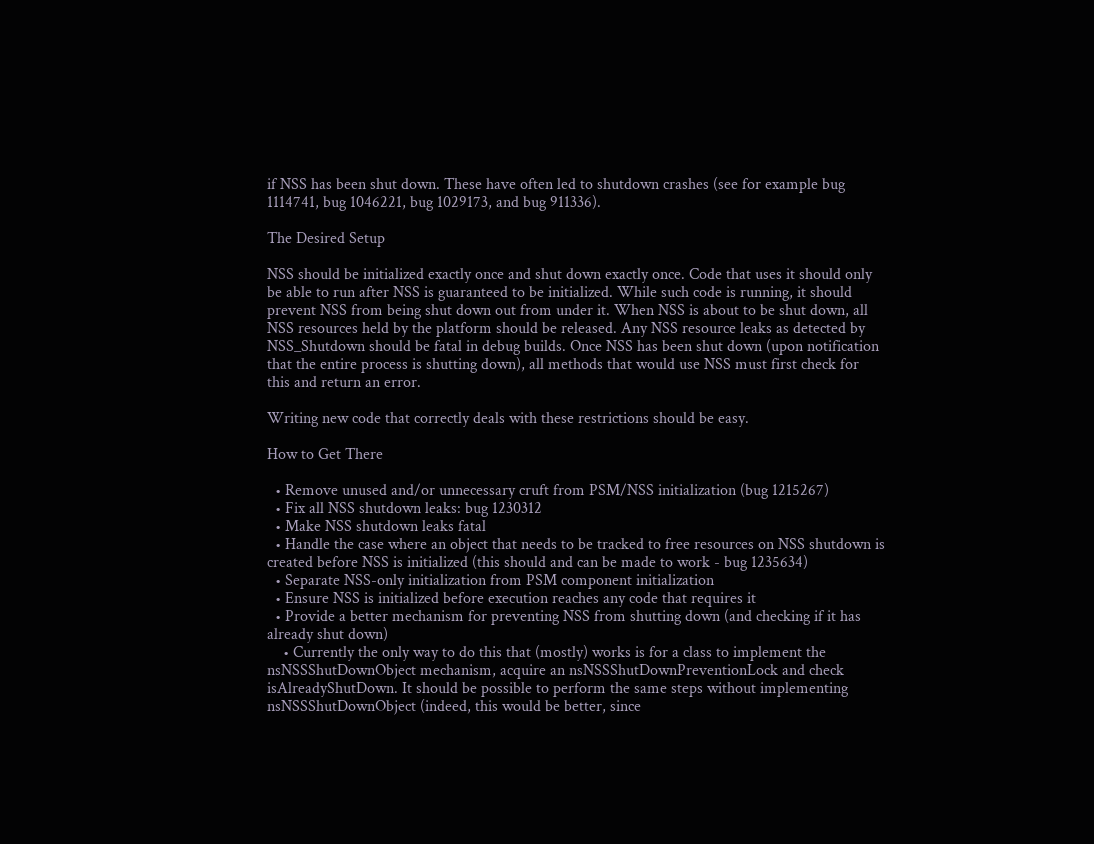if NSS has been shut down. These have often led to shutdown crashes (see for example bug 1114741, bug 1046221, bug 1029173, and bug 911336).

The Desired Setup

NSS should be initialized exactly once and shut down exactly once. Code that uses it should only be able to run after NSS is guaranteed to be initialized. While such code is running, it should prevent NSS from being shut down out from under it. When NSS is about to be shut down, all NSS resources held by the platform should be released. Any NSS resource leaks as detected by NSS_Shutdown should be fatal in debug builds. Once NSS has been shut down (upon notification that the entire process is shutting down), all methods that would use NSS must first check for this and return an error.

Writing new code that correctly deals with these restrictions should be easy.

How to Get There

  • Remove unused and/or unnecessary cruft from PSM/NSS initialization (bug 1215267)
  • Fix all NSS shutdown leaks: bug 1230312
  • Make NSS shutdown leaks fatal
  • Handle the case where an object that needs to be tracked to free resources on NSS shutdown is created before NSS is initialized (this should and can be made to work - bug 1235634)
  • Separate NSS-only initialization from PSM component initialization
  • Ensure NSS is initialized before execution reaches any code that requires it
  • Provide a better mechanism for preventing NSS from shutting down (and checking if it has already shut down)
    • Currently the only way to do this that (mostly) works is for a class to implement the nsNSSShutDownObject mechanism, acquire an nsNSSShutDownPreventionLock and check isAlreadyShutDown. It should be possible to perform the same steps without implementing nsNSSShutDownObject (indeed, this would be better, since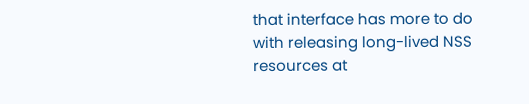that interface has more to do with releasing long-lived NSS resources at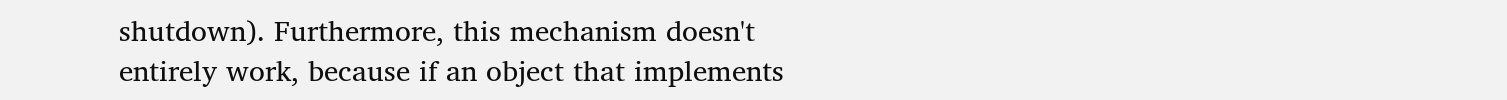shutdown). Furthermore, this mechanism doesn't entirely work, because if an object that implements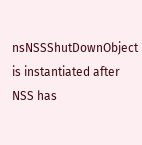nsNSSShutDownObject is instantiated after NSS has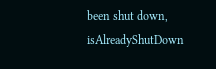been shut down, isAlreadyShutDown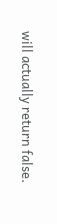will actually return false.